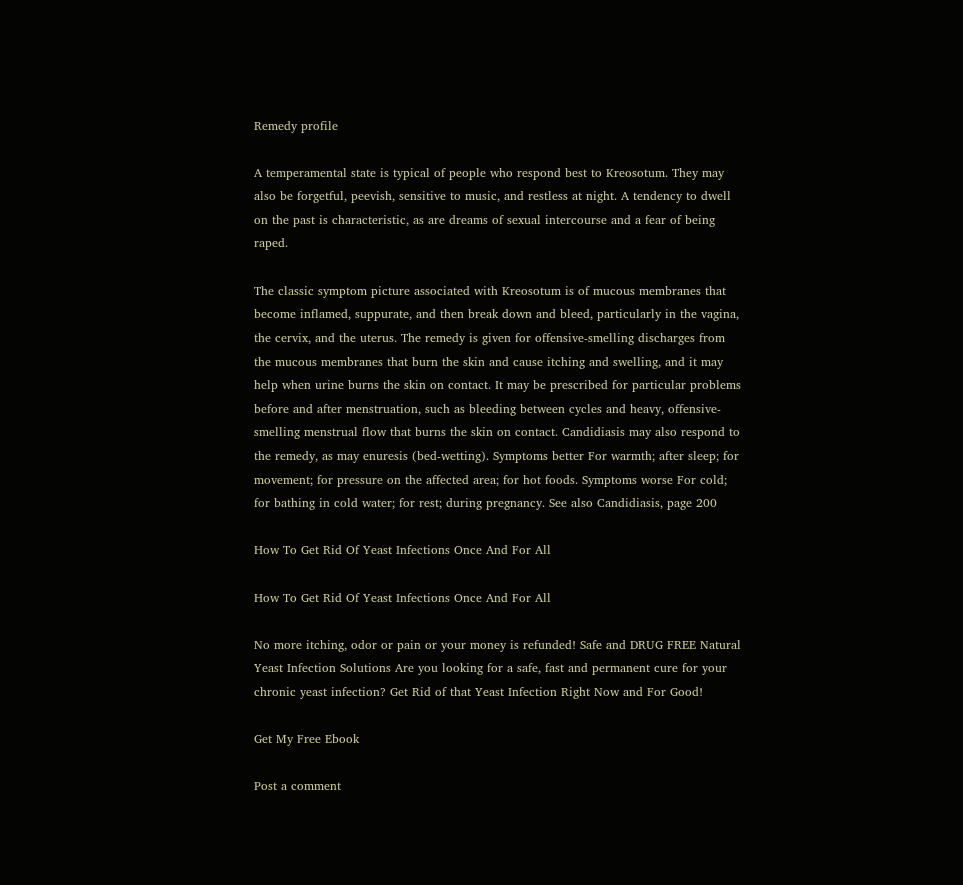Remedy profile

A temperamental state is typical of people who respond best to Kreosotum. They may also be forgetful, peevish, sensitive to music, and restless at night. A tendency to dwell on the past is characteristic, as are dreams of sexual intercourse and a fear of being raped.

The classic symptom picture associated with Kreosotum is of mucous membranes that become inflamed, suppurate, and then break down and bleed, particularly in the vagina, the cervix, and the uterus. The remedy is given for offensive-smelling discharges from the mucous membranes that burn the skin and cause itching and swelling, and it may help when urine burns the skin on contact. It may be prescribed for particular problems before and after menstruation, such as bleeding between cycles and heavy, offensive-smelling menstrual flow that burns the skin on contact. Candidiasis may also respond to the remedy, as may enuresis (bed-wetting). Symptoms better For warmth; after sleep; for movement; for pressure on the affected area; for hot foods. Symptoms worse For cold; for bathing in cold water; for rest; during pregnancy. See also Candidiasis, page 200

How To Get Rid Of Yeast Infections Once And For All

How To Get Rid Of Yeast Infections Once And For All

No more itching, odor or pain or your money is refunded! Safe and DRUG FREE Natural Yeast Infection Solutions Are you looking for a safe, fast and permanent cure for your chronic yeast infection? Get Rid of that Yeast Infection Right Now and For Good!

Get My Free Ebook

Post a comment